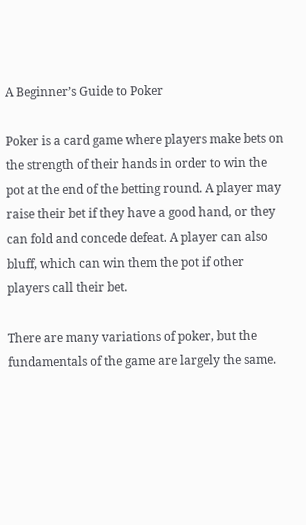A Beginner’s Guide to Poker

Poker is a card game where players make bets on the strength of their hands in order to win the pot at the end of the betting round. A player may raise their bet if they have a good hand, or they can fold and concede defeat. A player can also bluff, which can win them the pot if other players call their bet.

There are many variations of poker, but the fundamentals of the game are largely the same.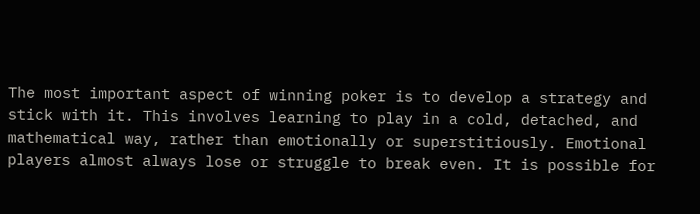The most important aspect of winning poker is to develop a strategy and stick with it. This involves learning to play in a cold, detached, and mathematical way, rather than emotionally or superstitiously. Emotional players almost always lose or struggle to break even. It is possible for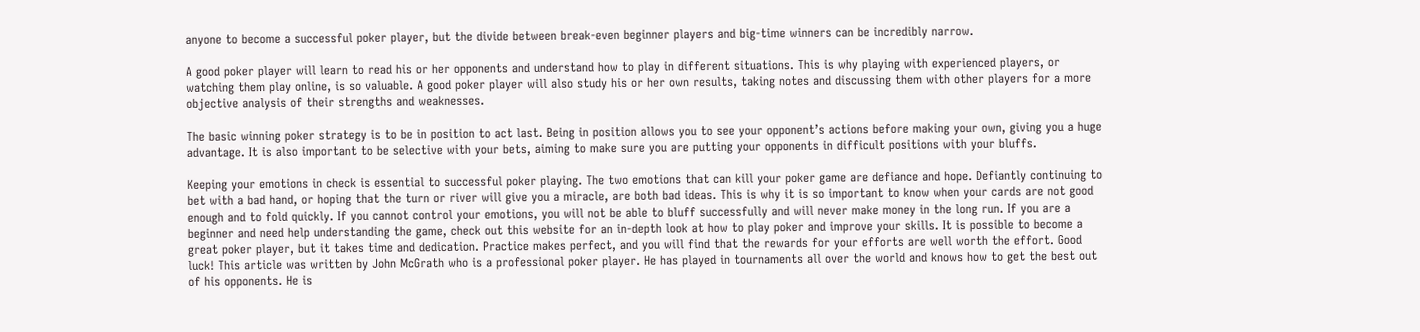anyone to become a successful poker player, but the divide between break-even beginner players and big-time winners can be incredibly narrow.

A good poker player will learn to read his or her opponents and understand how to play in different situations. This is why playing with experienced players, or watching them play online, is so valuable. A good poker player will also study his or her own results, taking notes and discussing them with other players for a more objective analysis of their strengths and weaknesses.

The basic winning poker strategy is to be in position to act last. Being in position allows you to see your opponent’s actions before making your own, giving you a huge advantage. It is also important to be selective with your bets, aiming to make sure you are putting your opponents in difficult positions with your bluffs.

Keeping your emotions in check is essential to successful poker playing. The two emotions that can kill your poker game are defiance and hope. Defiantly continuing to bet with a bad hand, or hoping that the turn or river will give you a miracle, are both bad ideas. This is why it is so important to know when your cards are not good enough and to fold quickly. If you cannot control your emotions, you will not be able to bluff successfully and will never make money in the long run. If you are a beginner and need help understanding the game, check out this website for an in-depth look at how to play poker and improve your skills. It is possible to become a great poker player, but it takes time and dedication. Practice makes perfect, and you will find that the rewards for your efforts are well worth the effort. Good luck! This article was written by John McGrath who is a professional poker player. He has played in tournaments all over the world and knows how to get the best out of his opponents. He is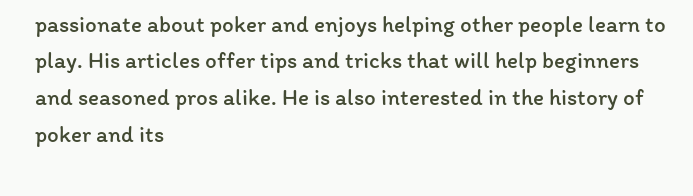passionate about poker and enjoys helping other people learn to play. His articles offer tips and tricks that will help beginners and seasoned pros alike. He is also interested in the history of poker and its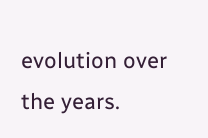evolution over the years.